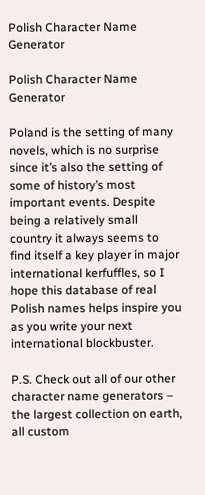Polish Character Name Generator

Polish Character Name Generator

Poland is the setting of many novels, which is no surprise since it’s also the setting of some of history’s most important events. Despite being a relatively small country it always seems to find itself a key player in major international kerfuffles, so I hope this database of real Polish names helps inspire you as you write your next international blockbuster.

P.S. Check out all of our other character name generators – the largest collection on earth, all custom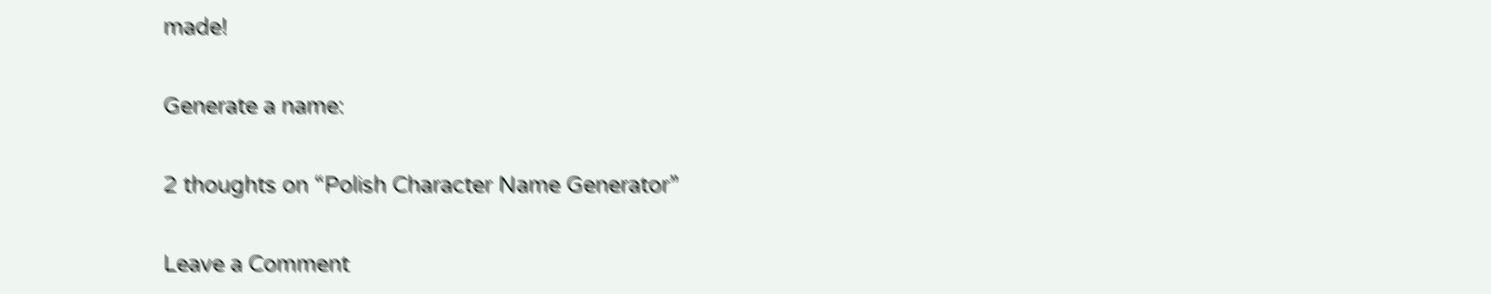made!

Generate a name:

2 thoughts on “Polish Character Name Generator”

Leave a Comment